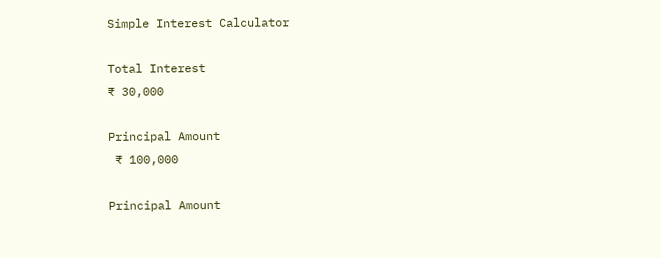Simple Interest Calculator

Total Interest
₹ 30,000

Principal Amount
 ₹ 100,000

Principal Amount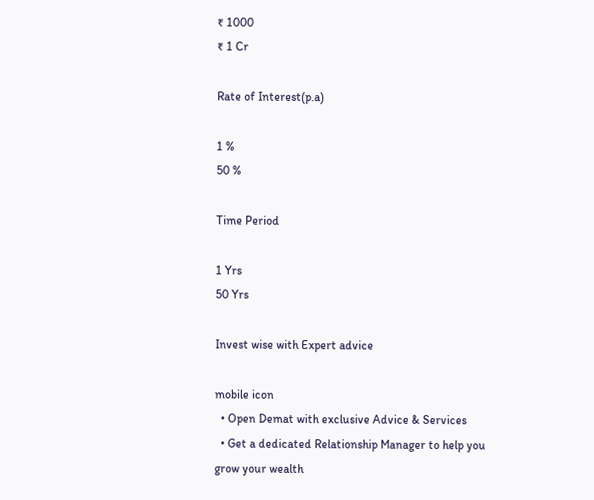₹ 1000
₹ 1 Cr

Rate of Interest(p.a)

1 %
50 %

Time Period

1 Yrs
50 Yrs

Invest wise with Expert advice

mobile icon
  • Open Demat with exclusive Advice & Services
  • Get a dedicated Relationship Manager to help you grow your wealth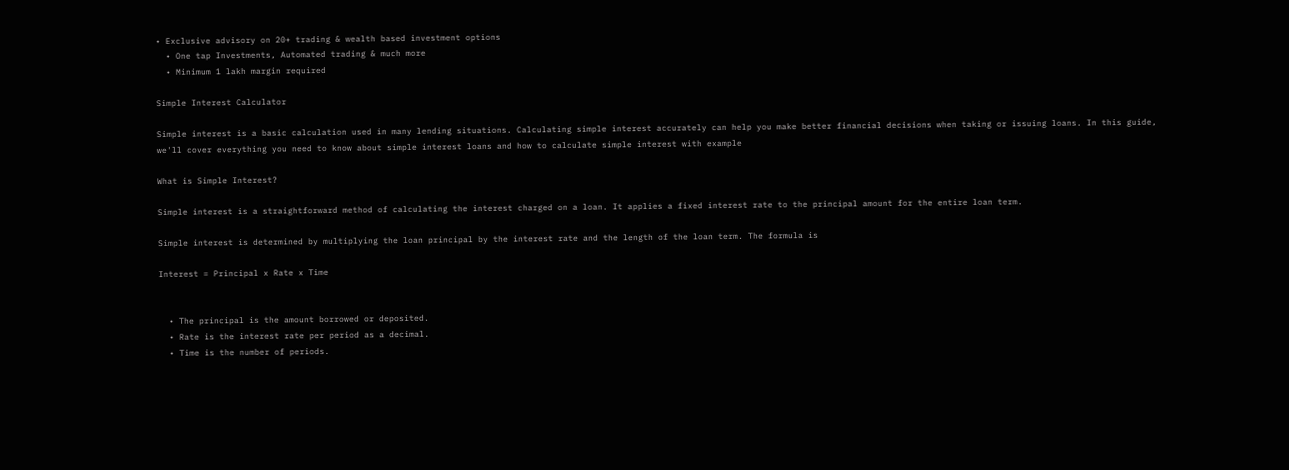• Exclusive advisory on 20+ trading & wealth based investment options
  • One tap Investments, Automated trading & much more
  • Minimum 1 lakh margin required

Simple Interest Calculator

Simple interest is a basic calculation used in many lending situations. Calculating simple interest accurately can help you make better financial decisions when taking or issuing loans. In this guide, we'll cover everything you need to know about simple interest loans and how to calculate simple interest with example

What is Simple Interest?

Simple interest is a straightforward method of calculating the interest charged on a loan. It applies a fixed interest rate to the principal amount for the entire loan term.

Simple interest is determined by multiplying the loan principal by the interest rate and the length of the loan term. The formula is

Interest = Principal x Rate x Time


  • The principal is the amount borrowed or deposited.
  • Rate is the interest rate per period as a decimal.
  • Time is the number of periods.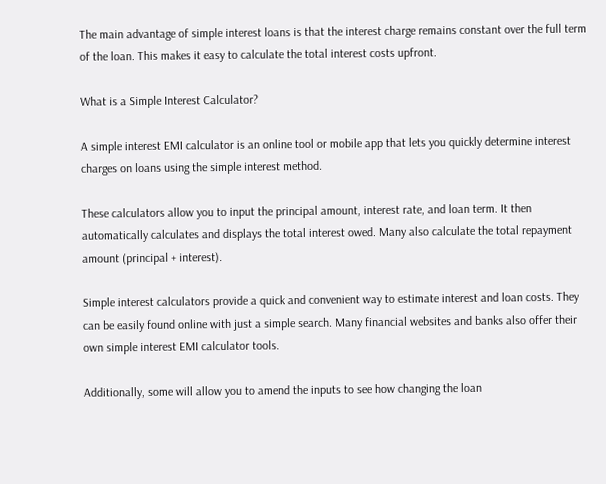The main advantage of simple interest loans is that the interest charge remains constant over the full term of the loan. This makes it easy to calculate the total interest costs upfront.

What is a Simple Interest Calculator?

A simple interest EMI calculator is an online tool or mobile app that lets you quickly determine interest charges on loans using the simple interest method.

These calculators allow you to input the principal amount, interest rate, and loan term. It then automatically calculates and displays the total interest owed. Many also calculate the total repayment amount (principal + interest).

Simple interest calculators provide a quick and convenient way to estimate interest and loan costs. They can be easily found online with just a simple search. Many financial websites and banks also offer their own simple interest EMI calculator tools.

Additionally, some will allow you to amend the inputs to see how changing the loan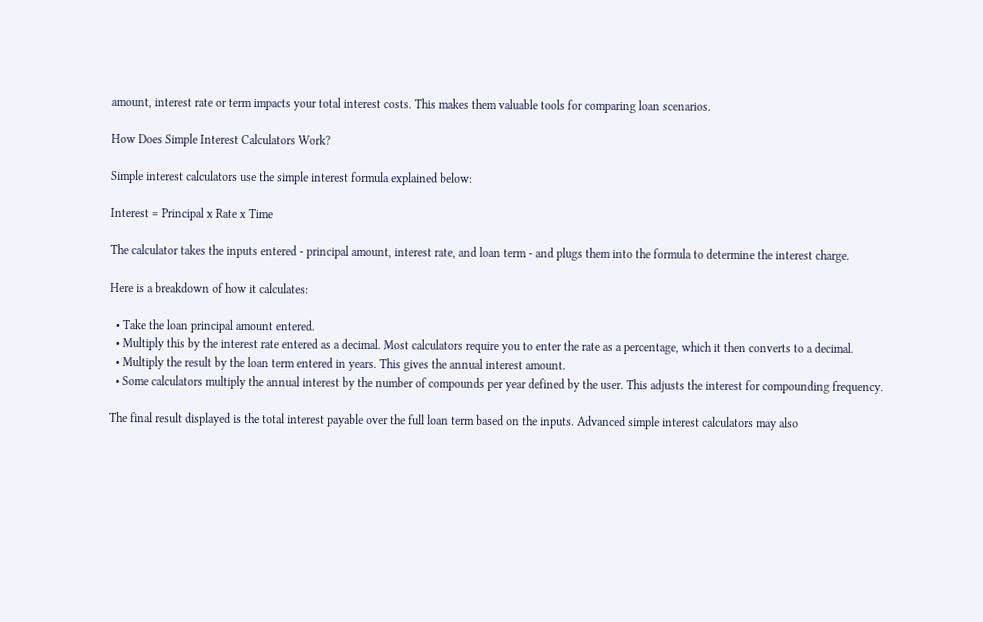amount, interest rate or term impacts your total interest costs. This makes them valuable tools for comparing loan scenarios.

How Does Simple Interest Calculators Work?

Simple interest calculators use the simple interest formula explained below:

Interest = Principal x Rate x Time

The calculator takes the inputs entered - principal amount, interest rate, and loan term - and plugs them into the formula to determine the interest charge.

Here is a breakdown of how it calculates:

  • Take the loan principal amount entered.
  • Multiply this by the interest rate entered as a decimal. Most calculators require you to enter the rate as a percentage, which it then converts to a decimal.
  • Multiply the result by the loan term entered in years. This gives the annual interest amount.
  • Some calculators multiply the annual interest by the number of compounds per year defined by the user. This adjusts the interest for compounding frequency.

The final result displayed is the total interest payable over the full loan term based on the inputs. Advanced simple interest calculators may also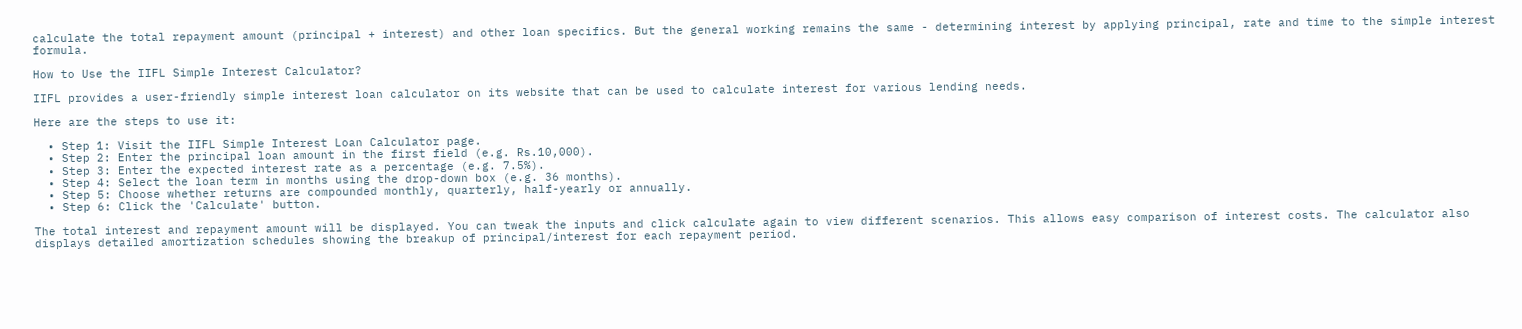calculate the total repayment amount (principal + interest) and other loan specifics. But the general working remains the same - determining interest by applying principal, rate and time to the simple interest formula.

How to Use the IIFL Simple Interest Calculator?

IIFL provides a user-friendly simple interest loan calculator on its website that can be used to calculate interest for various lending needs.

Here are the steps to use it:

  • Step 1: Visit the IIFL Simple Interest Loan Calculator page.
  • Step 2: Enter the principal loan amount in the first field (e.g. Rs.10,000).
  • Step 3: Enter the expected interest rate as a percentage (e.g. 7.5%).
  • Step 4: Select the loan term in months using the drop-down box (e.g. 36 months).
  • Step 5: Choose whether returns are compounded monthly, quarterly, half-yearly or annually.
  • Step 6: Click the 'Calculate' button.

The total interest and repayment amount will be displayed. You can tweak the inputs and click calculate again to view different scenarios. This allows easy comparison of interest costs. The calculator also displays detailed amortization schedules showing the breakup of principal/interest for each repayment period.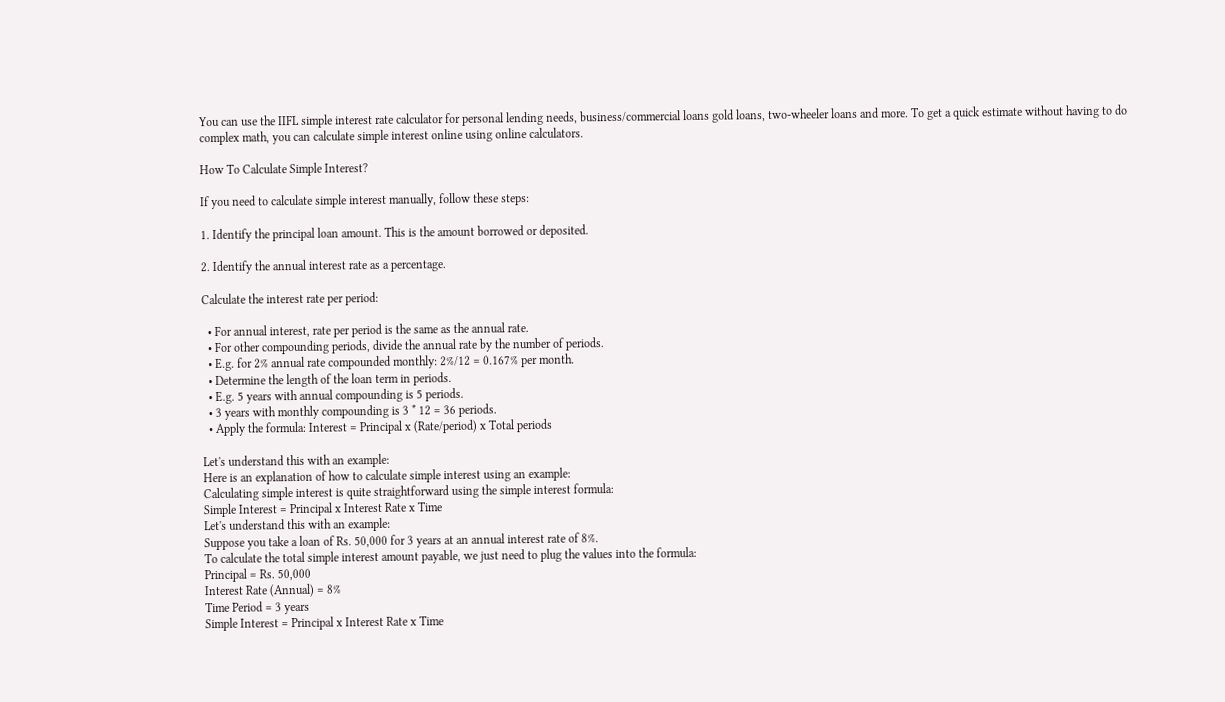You can use the IIFL simple interest rate calculator for personal lending needs, business/commercial loans gold loans, two-wheeler loans and more. To get a quick estimate without having to do complex math, you can calculate simple interest online using online calculators.

How To Calculate Simple Interest?

If you need to calculate simple interest manually, follow these steps:

1. Identify the principal loan amount. This is the amount borrowed or deposited.

2. Identify the annual interest rate as a percentage.

Calculate the interest rate per period:

  • For annual interest, rate per period is the same as the annual rate.
  • For other compounding periods, divide the annual rate by the number of periods.
  • E.g. for 2% annual rate compounded monthly: 2%/12 = 0.167% per month.
  • Determine the length of the loan term in periods.
  • E.g. 5 years with annual compounding is 5 periods.
  • 3 years with monthly compounding is 3 * 12 = 36 periods.
  • Apply the formula: Interest = Principal x (Rate/period) x Total periods

Let's understand this with an example:
Here is an explanation of how to calculate simple interest using an example:
Calculating simple interest is quite straightforward using the simple interest formula:
Simple Interest = Principal x Interest Rate x Time
Let's understand this with an example:
Suppose you take a loan of Rs. 50,000 for 3 years at an annual interest rate of 8%.
To calculate the total simple interest amount payable, we just need to plug the values into the formula:
Principal = Rs. 50,000
Interest Rate (Annual) = 8%
Time Period = 3 years
Simple Interest = Principal x Interest Rate x Time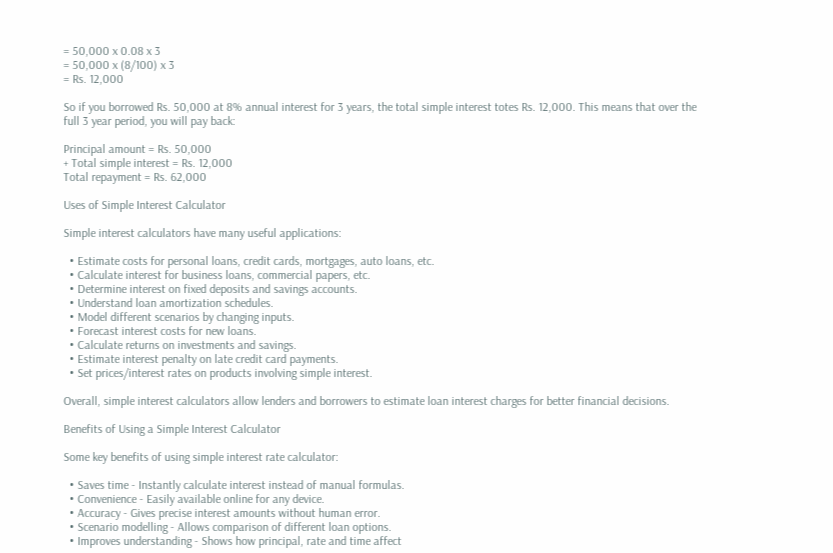= 50,000 x 0.08 x 3
= 50,000 x (8/100) x 3
= Rs. 12,000

So if you borrowed Rs. 50,000 at 8% annual interest for 3 years, the total simple interest totes Rs. 12,000. This means that over the full 3 year period, you will pay back:

Principal amount = Rs. 50,000
+ Total simple interest = Rs. 12,000
Total repayment = Rs. 62,000

Uses of Simple Interest Calculator

Simple interest calculators have many useful applications:

  • Estimate costs for personal loans, credit cards, mortgages, auto loans, etc.
  • Calculate interest for business loans, commercial papers, etc.
  • Determine interest on fixed deposits and savings accounts.
  • Understand loan amortization schedules.
  • Model different scenarios by changing inputs.
  • Forecast interest costs for new loans.
  • Calculate returns on investments and savings.
  • Estimate interest penalty on late credit card payments.
  • Set prices/interest rates on products involving simple interest.

Overall, simple interest calculators allow lenders and borrowers to estimate loan interest charges for better financial decisions.

Benefits of Using a Simple Interest Calculator

Some key benefits of using simple interest rate calculator:

  • Saves time - Instantly calculate interest instead of manual formulas.
  • Convenience - Easily available online for any device.
  • Accuracy - Gives precise interest amounts without human error.
  • Scenario modelling - Allows comparison of different loan options.
  • Improves understanding - Shows how principal, rate and time affect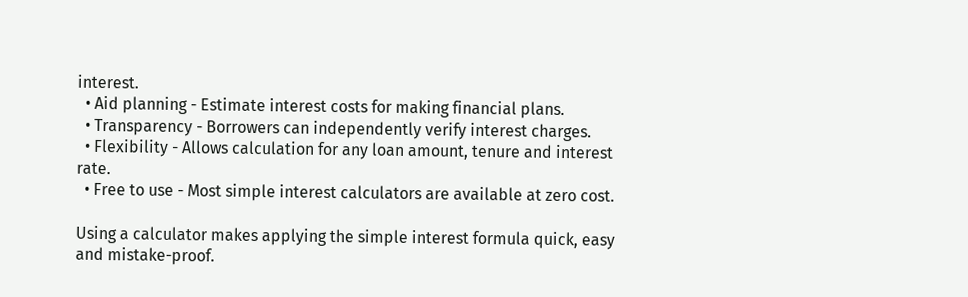interest.
  • Aid planning - Estimate interest costs for making financial plans.
  • Transparency - Borrowers can independently verify interest charges.
  • Flexibility - Allows calculation for any loan amount, tenure and interest rate.
  • Free to use - Most simple interest calculators are available at zero cost.

Using a calculator makes applying the simple interest formula quick, easy and mistake-proof.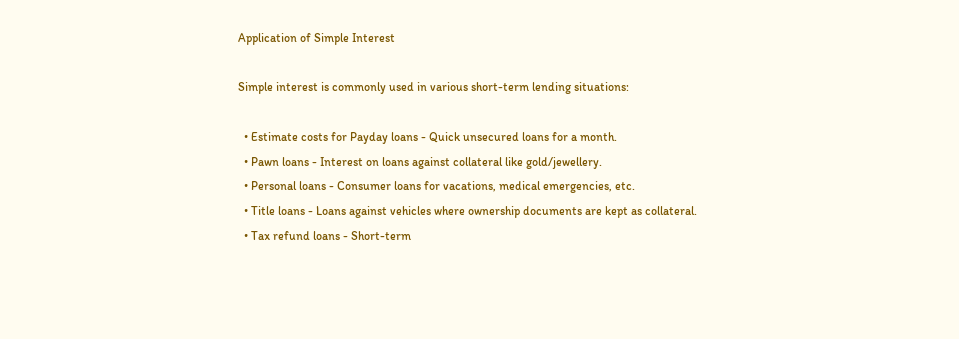Application of Simple Interest

Simple interest is commonly used in various short-term lending situations:

  • Estimate costs for Payday loans - Quick unsecured loans for a month.
  • Pawn loans - Interest on loans against collateral like gold/jewellery.
  • Personal loans - Consumer loans for vacations, medical emergencies, etc.
  • Title loans - Loans against vehicles where ownership documents are kept as collateral.
  • Tax refund loans - Short-term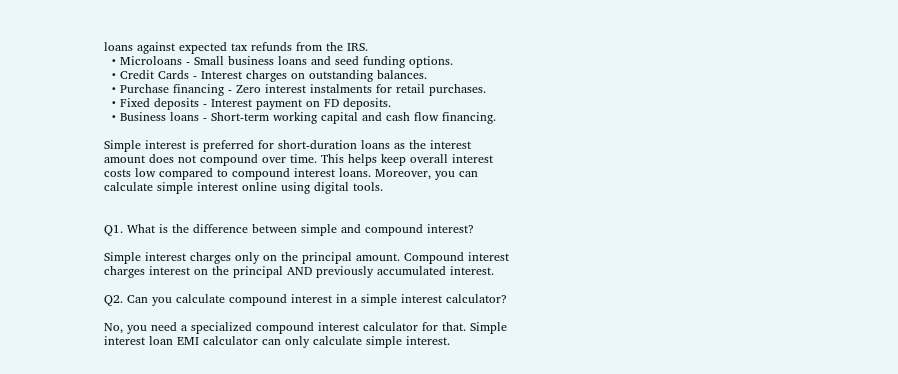loans against expected tax refunds from the IRS.
  • Microloans - Small business loans and seed funding options.
  • Credit Cards - Interest charges on outstanding balances.
  • Purchase financing - Zero interest instalments for retail purchases.
  • Fixed deposits - Interest payment on FD deposits.
  • Business loans - Short-term working capital and cash flow financing.

Simple interest is preferred for short-duration loans as the interest amount does not compound over time. This helps keep overall interest costs low compared to compound interest loans. Moreover, you can calculate simple interest online using digital tools.


Q1. What is the difference between simple and compound interest?

Simple interest charges only on the principal amount. Compound interest charges interest on the principal AND previously accumulated interest.

Q2. Can you calculate compound interest in a simple interest calculator?

No, you need a specialized compound interest calculator for that. Simple interest loan EMI calculator can only calculate simple interest.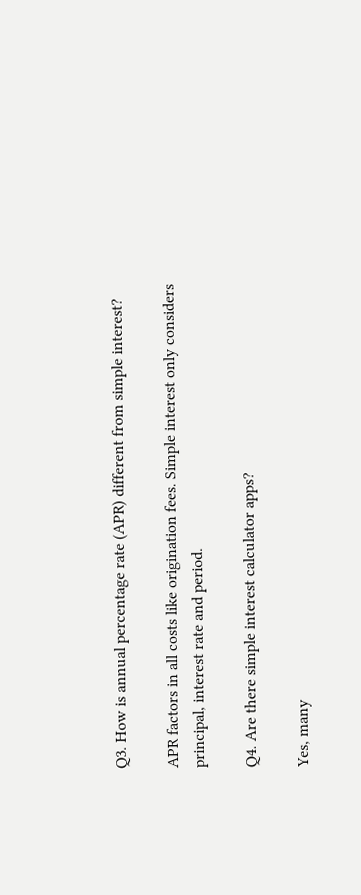Q3. How is annual percentage rate (APR) different from simple interest?

APR factors in all costs like origination fees. Simple interest only considers principal, interest rate and period.

Q4. Are there simple interest calculator apps?

Yes, many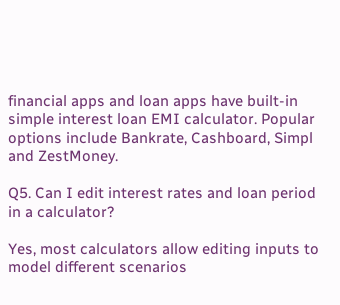financial apps and loan apps have built-in simple interest loan EMI calculator. Popular options include Bankrate, Cashboard, Simpl and ZestMoney.

Q5. Can I edit interest rates and loan period in a calculator?

Yes, most calculators allow editing inputs to model different scenarios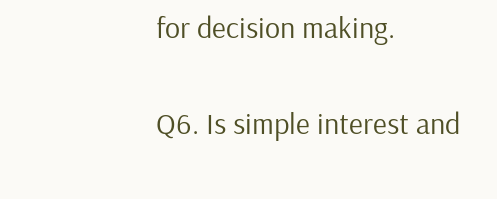for decision making.

Q6. Is simple interest and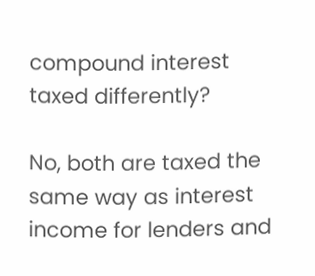compound interest taxed differently?

No, both are taxed the same way as interest income for lenders and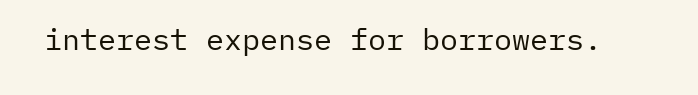interest expense for borrowers.